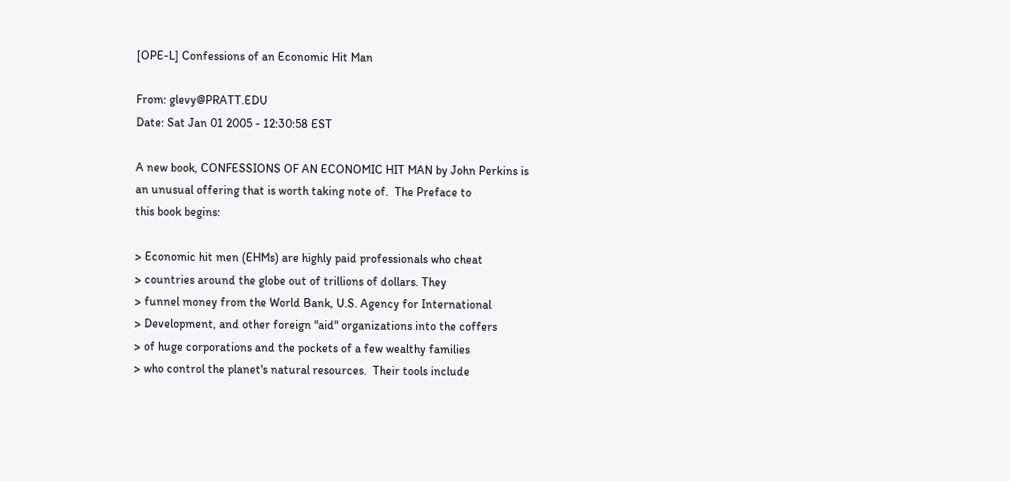[OPE-L] Confessions of an Economic Hit Man

From: glevy@PRATT.EDU
Date: Sat Jan 01 2005 - 12:30:58 EST

A new book, CONFESSIONS OF AN ECONOMIC HIT MAN by John Perkins is
an unusual offering that is worth taking note of.  The Preface to
this book begins:

> Economic hit men (EHMs) are highly paid professionals who cheat
> countries around the globe out of trillions of dollars. They
> funnel money from the World Bank, U.S. Agency for International
> Development, and other foreign "aid" organizations into the coffers
> of huge corporations and the pockets of a few wealthy families
> who control the planet's natural resources.  Their tools include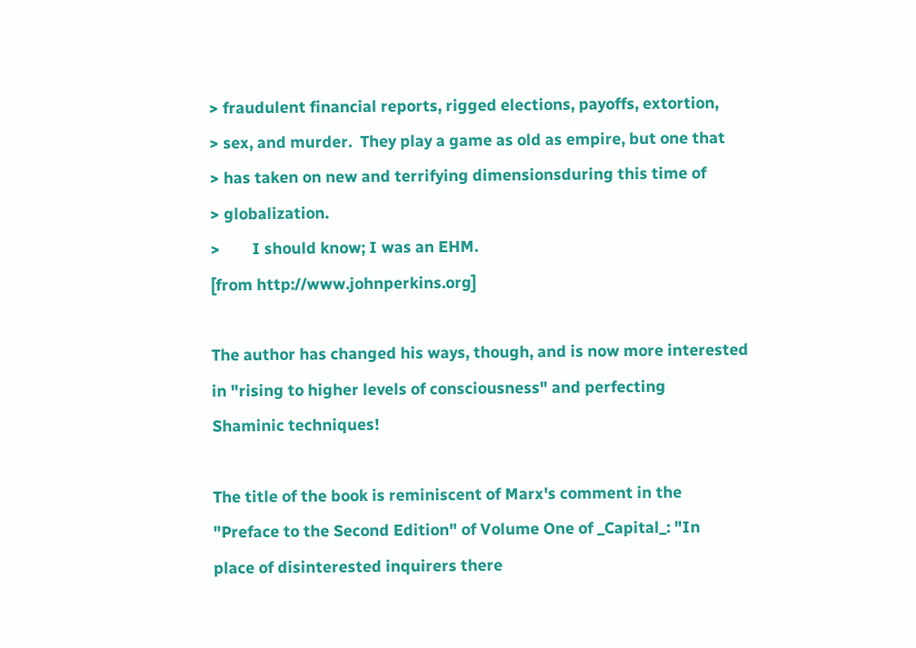> fraudulent financial reports, rigged elections, payoffs, extortion,
> sex, and murder.  They play a game as old as empire, but one that
> has taken on new and terrifying dimensionsduring this time of
> globalization.
>        I should know; I was an EHM.
[from http://www.johnperkins.org]

The author has changed his ways, though, and is now more interested
in "rising to higher levels of consciousness" and perfecting
Shaminic techniques!

The title of the book is reminiscent of Marx's comment in the
"Preface to the Second Edition" of Volume One of _Capital_: "In
place of disinterested inquirers there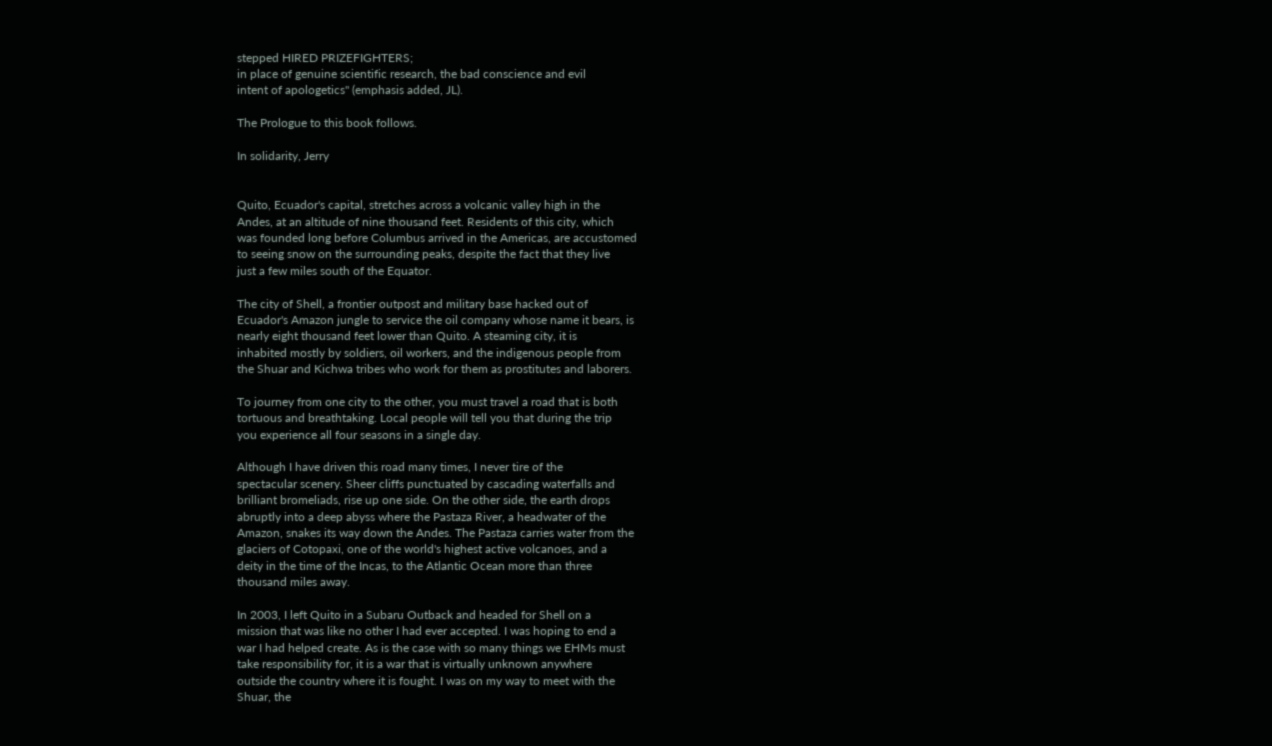stepped HIRED PRIZEFIGHTERS;
in place of genuine scientific research, the bad conscience and evil
intent of apologetics" (emphasis added, JL).

The Prologue to this book follows.

In solidarity, Jerry


Quito, Ecuador's capital, stretches across a volcanic valley high in the
Andes, at an altitude of nine thousand feet. Residents of this city, which
was founded long before Columbus arrived in the Americas, are accustomed
to seeing snow on the surrounding peaks, despite the fact that they live
just a few miles south of the Equator.

The city of Shell, a frontier outpost and military base hacked out of
Ecuador's Amazon jungle to service the oil company whose name it bears, is
nearly eight thousand feet lower than Quito. A steaming city, it is
inhabited mostly by soldiers, oil workers, and the indigenous people from
the Shuar and Kichwa tribes who work for them as prostitutes and laborers.

To journey from one city to the other, you must travel a road that is both
tortuous and breathtaking. Local people will tell you that during the trip
you experience all four seasons in a single day.

Although I have driven this road many times, I never tire of the
spectacular scenery. Sheer cliffs punctuated by cascading waterfalls and
brilliant bromeliads, rise up one side. On the other side, the earth drops
abruptly into a deep abyss where the Pastaza River, a headwater of the
Amazon, snakes its way down the Andes. The Pastaza carries water from the
glaciers of Cotopaxi, one of the world's highest active volcanoes, and a
deity in the time of the Incas, to the Atlantic Ocean more than three
thousand miles away.

In 2003, I left Quito in a Subaru Outback and headed for Shell on a
mission that was like no other I had ever accepted. I was hoping to end a
war I had helped create. As is the case with so many things we EHMs must
take responsibility for, it is a war that is virtually unknown anywhere
outside the country where it is fought. I was on my way to meet with the
Shuar, the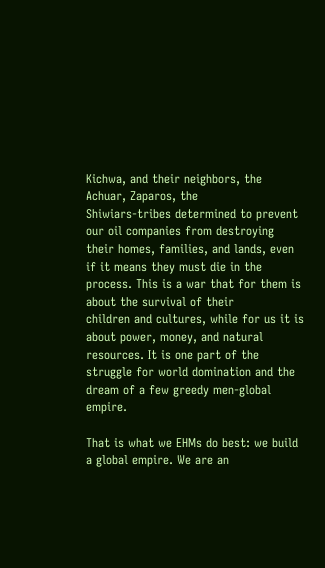Kichwa, and their neighbors, the Achuar, Zaparos, the
Shiwiars-tribes determined to prevent our oil companies from destroying
their homes, families, and lands, even if it means they must die in the
process. This is a war that for them is about the survival of their
children and cultures, while for us it is about power, money, and natural
resources. It is one part of the struggle for world domination and the
dream of a few greedy men-global empire.

That is what we EHMs do best: we build a global empire. We are an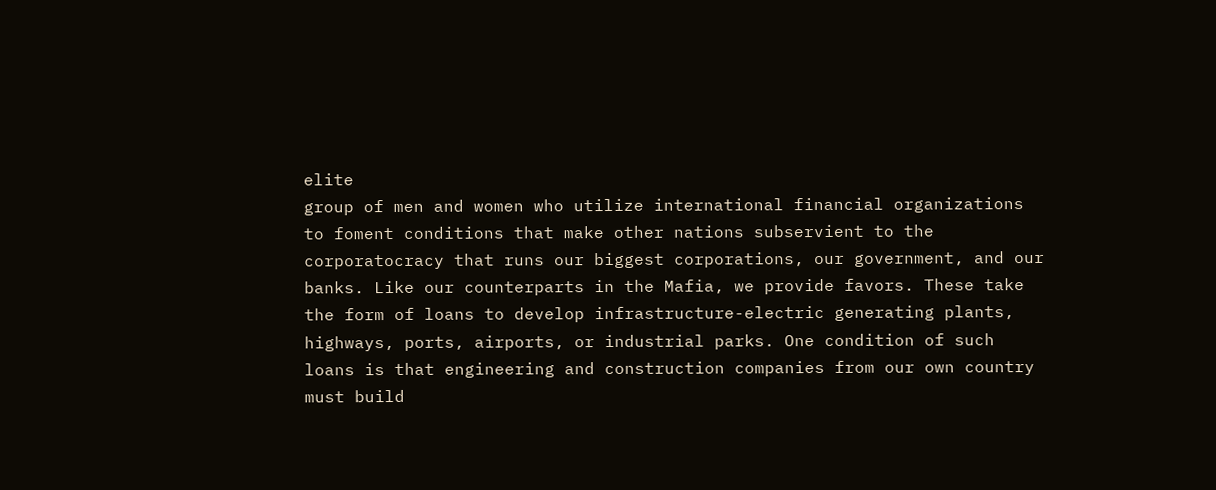elite
group of men and women who utilize international financial organizations
to foment conditions that make other nations subservient to the
corporatocracy that runs our biggest corporations, our government, and our
banks. Like our counterparts in the Mafia, we provide favors. These take
the form of loans to develop infrastructure-electric generating plants,
highways, ports, airports, or industrial parks. One condition of such
loans is that engineering and construction companies from our own country
must build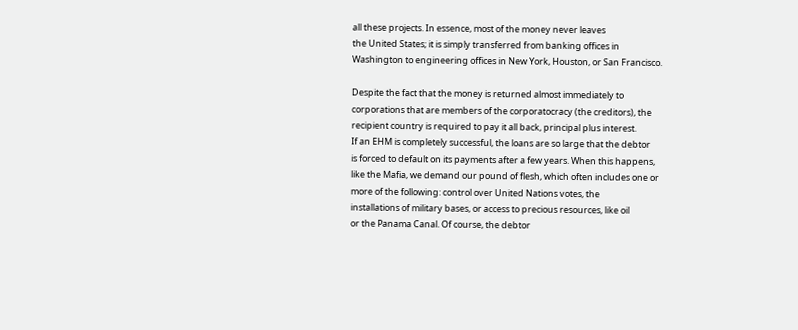all these projects. In essence, most of the money never leaves
the United States; it is simply transferred from banking offices in
Washington to engineering offices in New York, Houston, or San Francisco.

Despite the fact that the money is returned almost immediately to
corporations that are members of the corporatocracy (the creditors), the
recipient country is required to pay it all back, principal plus interest.
If an EHM is completely successful, the loans are so large that the debtor
is forced to default on its payments after a few years. When this happens,
like the Mafia, we demand our pound of flesh, which often includes one or
more of the following: control over United Nations votes, the
installations of military bases, or access to precious resources, like oil
or the Panama Canal. Of course, the debtor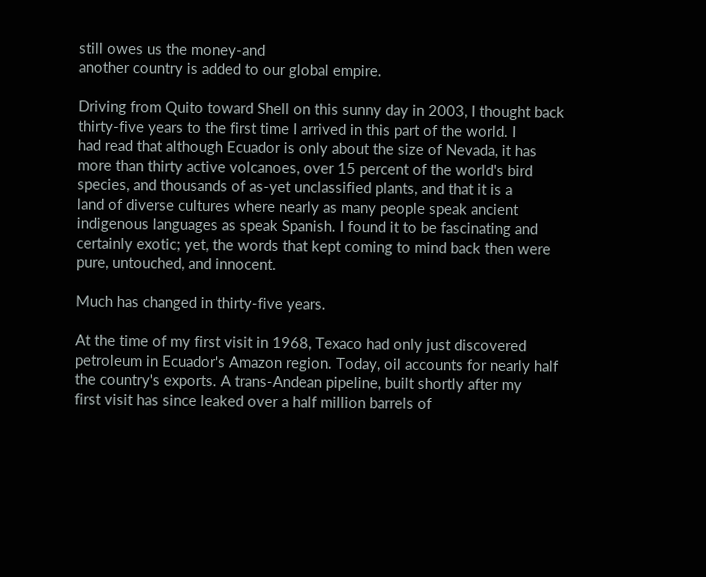still owes us the money-and
another country is added to our global empire.

Driving from Quito toward Shell on this sunny day in 2003, I thought back
thirty-five years to the first time I arrived in this part of the world. I
had read that although Ecuador is only about the size of Nevada, it has
more than thirty active volcanoes, over 15 percent of the world's bird
species, and thousands of as-yet unclassified plants, and that it is a
land of diverse cultures where nearly as many people speak ancient
indigenous languages as speak Spanish. I found it to be fascinating and
certainly exotic; yet, the words that kept coming to mind back then were
pure, untouched, and innocent.

Much has changed in thirty-five years.

At the time of my first visit in 1968, Texaco had only just discovered
petroleum in Ecuador's Amazon region. Today, oil accounts for nearly half
the country's exports. A trans-Andean pipeline, built shortly after my
first visit has since leaked over a half million barrels of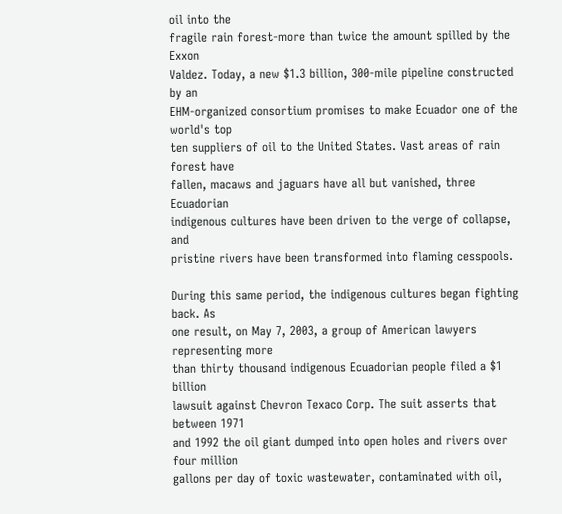oil into the
fragile rain forest-more than twice the amount spilled by the Exxon
Valdez. Today, a new $1.3 billion, 300-mile pipeline constructed by an
EHM-organized consortium promises to make Ecuador one of the world's top
ten suppliers of oil to the United States. Vast areas of rain forest have
fallen, macaws and jaguars have all but vanished, three Ecuadorian
indigenous cultures have been driven to the verge of collapse, and
pristine rivers have been transformed into flaming cesspools.

During this same period, the indigenous cultures began fighting back. As
one result, on May 7, 2003, a group of American lawyers representing more
than thirty thousand indigenous Ecuadorian people filed a $1 billion
lawsuit against Chevron Texaco Corp. The suit asserts that between 1971
and 1992 the oil giant dumped into open holes and rivers over four million
gallons per day of toxic wastewater, contaminated with oil,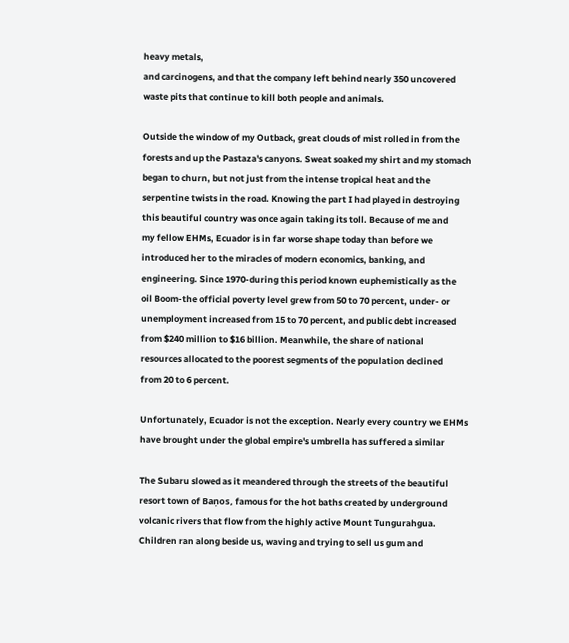heavy metals,
and carcinogens, and that the company left behind nearly 350 uncovered
waste pits that continue to kill both people and animals.

Outside the window of my Outback, great clouds of mist rolled in from the
forests and up the Pastaza's canyons. Sweat soaked my shirt and my stomach
began to churn, but not just from the intense tropical heat and the
serpentine twists in the road. Knowing the part I had played in destroying
this beautiful country was once again taking its toll. Because of me and
my fellow EHMs, Ecuador is in far worse shape today than before we
introduced her to the miracles of modern economics, banking, and
engineering. Since 1970-during this period known euphemistically as the
oil Boom-the official poverty level grew from 50 to 70 percent, under- or
unemployment increased from 15 to 70 percent, and public debt increased
from $240 million to $16 billion. Meanwhile, the share of national
resources allocated to the poorest segments of the population declined
from 20 to 6 percent.

Unfortunately, Ecuador is not the exception. Nearly every country we EHMs
have brought under the global empire's umbrella has suffered a similar

The Subaru slowed as it meandered through the streets of the beautiful
resort town of Baņos, famous for the hot baths created by underground
volcanic rivers that flow from the highly active Mount Tungurahgua.
Children ran along beside us, waving and trying to sell us gum and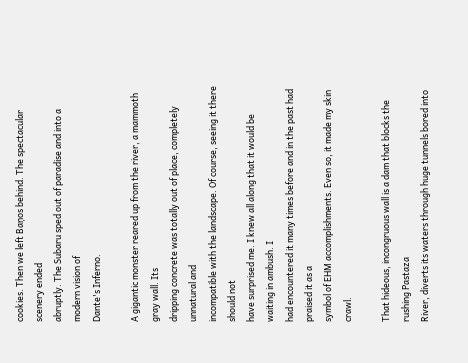cookies. Then we left Baņos behind. The spectacular scenery ended
abruptly. The Subaru sped out of paradise and into a modern vision of
Dante's Inferno.

A gigantic monster reared up from the river, a mammoth gray wall. Its
dripping concrete was totally out of place, completely unnatural and
incompatible with the landscape. Of course, seeing it there should not
have surprised me. I knew all along that it would be waiting in ambush. I
had encountered it many times before and in the past had praised it as a
symbol of EHM accomplishments. Even so, it made my skin crawl.

That hideous, incongruous wall is a dam that blocks the rushing Pastaza
River, diverts its waters through huge tunnels bored into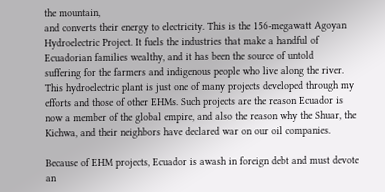the mountain,
and converts their energy to electricity. This is the 156-megawatt Agoyan
Hydroelectric Project. It fuels the industries that make a handful of
Ecuadorian families wealthy, and it has been the source of untold
suffering for the farmers and indigenous people who live along the river.
This hydroelectric plant is just one of many projects developed through my
efforts and those of other EHMs. Such projects are the reason Ecuador is
now a member of the global empire, and also the reason why the Shuar, the
Kichwa, and their neighbors have declared war on our oil companies.

Because of EHM projects, Ecuador is awash in foreign debt and must devote
an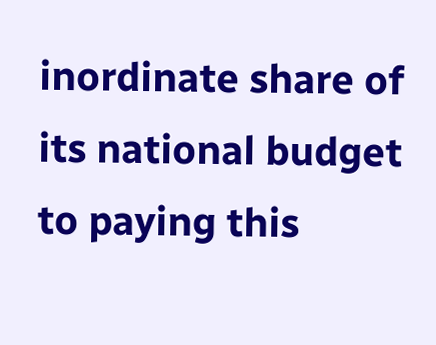inordinate share of its national budget to paying this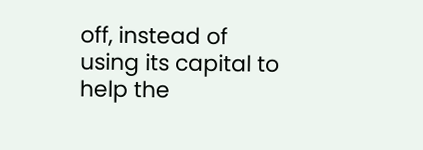off, instead of
using its capital to help the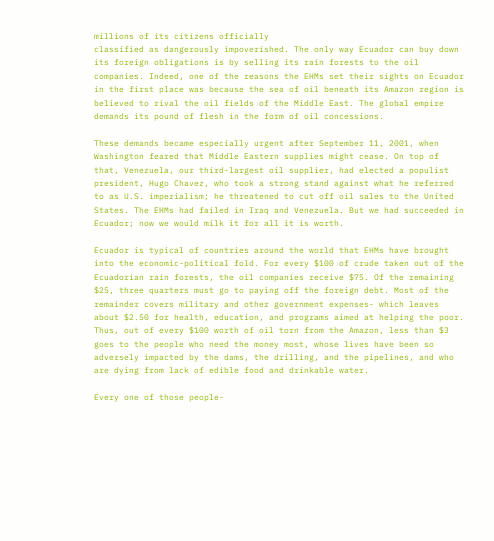millions of its citizens officially
classified as dangerously impoverished. The only way Ecuador can buy down
its foreign obligations is by selling its rain forests to the oil
companies. Indeed, one of the reasons the EHMs set their sights on Ecuador
in the first place was because the sea of oil beneath its Amazon region is
believed to rival the oil fields of the Middle East. The global empire
demands its pound of flesh in the form of oil concessions.

These demands became especially urgent after September 11, 2001, when
Washington feared that Middle Eastern supplies might cease. On top of
that, Venezuela, our third-largest oil supplier, had elected a populist
president, Hugo Chavez, who took a strong stand against what he referred
to as U.S. imperialism; he threatened to cut off oil sales to the United
States. The EHMs had failed in Iraq and Venezuela. But we had succeeded in
Ecuador; now we would milk it for all it is worth.

Ecuador is typical of countries around the world that EHMs have brought
into the economic-political fold. For every $100 of crude taken out of the
Ecuadorian rain forests, the oil companies receive $75. Of the remaining
$25, three quarters must go to paying off the foreign debt. Most of the
remainder covers military and other government expenses- which leaves
about $2.50 for health, education, and programs aimed at helping the poor.
Thus, out of every $100 worth of oil torn from the Amazon, less than $3
goes to the people who need the money most, whose lives have been so
adversely impacted by the dams, the drilling, and the pipelines, and who
are dying from lack of edible food and drinkable water.

Every one of those people-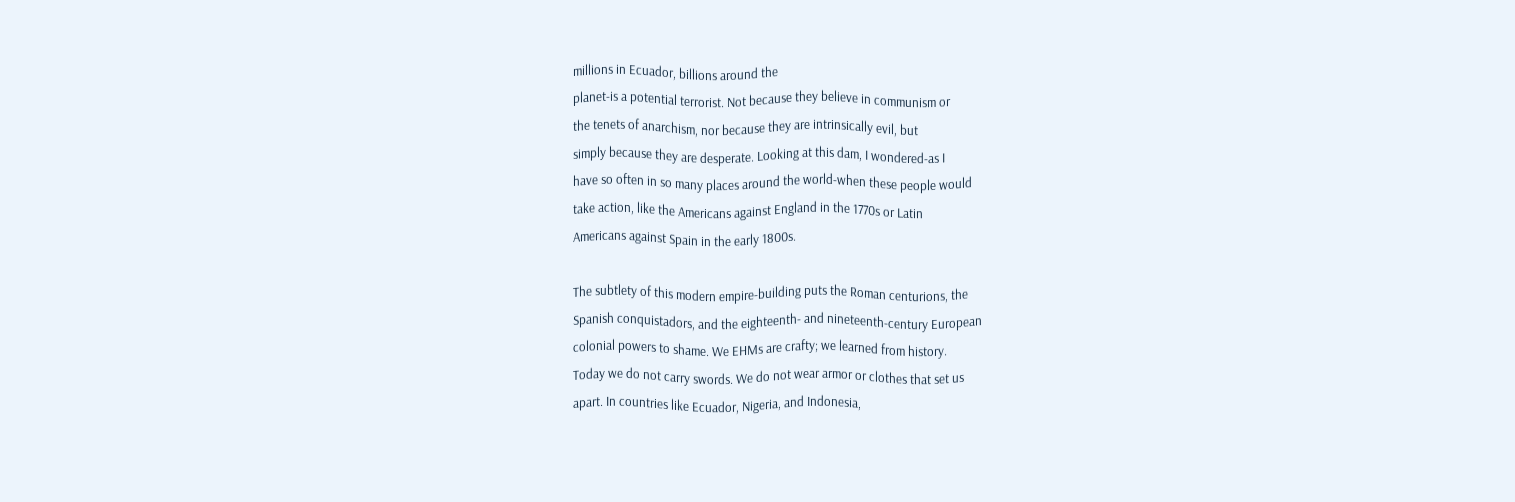millions in Ecuador, billions around the
planet-is a potential terrorist. Not because they believe in communism or
the tenets of anarchism, nor because they are intrinsically evil, but
simply because they are desperate. Looking at this dam, I wondered-as I
have so often in so many places around the world-when these people would
take action, like the Americans against England in the 1770s or Latin
Americans against Spain in the early 1800s.

The subtlety of this modern empire-building puts the Roman centurions, the
Spanish conquistadors, and the eighteenth- and nineteenth-century European
colonial powers to shame. We EHMs are crafty; we learned from history.
Today we do not carry swords. We do not wear armor or clothes that set us
apart. In countries like Ecuador, Nigeria, and Indonesia,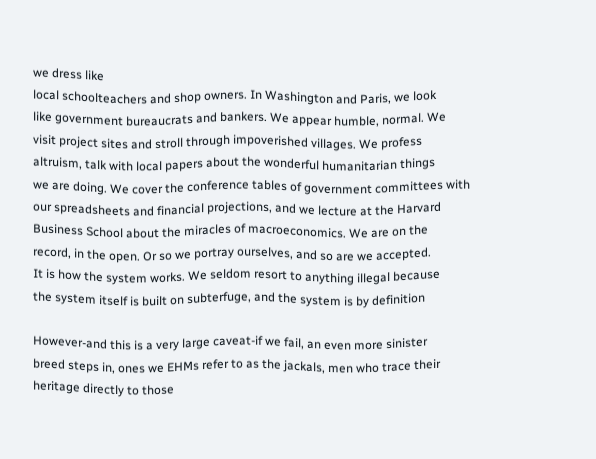we dress like
local schoolteachers and shop owners. In Washington and Paris, we look
like government bureaucrats and bankers. We appear humble, normal. We
visit project sites and stroll through impoverished villages. We profess
altruism, talk with local papers about the wonderful humanitarian things
we are doing. We cover the conference tables of government committees with
our spreadsheets and financial projections, and we lecture at the Harvard
Business School about the miracles of macroeconomics. We are on the
record, in the open. Or so we portray ourselves, and so are we accepted.
It is how the system works. We seldom resort to anything illegal because
the system itself is built on subterfuge, and the system is by definition

However-and this is a very large caveat-if we fail, an even more sinister
breed steps in, ones we EHMs refer to as the jackals, men who trace their
heritage directly to those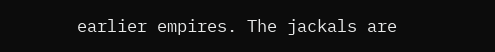earlier empires. The jackals are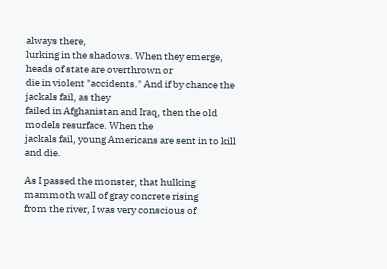always there,
lurking in the shadows. When they emerge, heads of state are overthrown or
die in violent "accidents." And if by chance the jackals fail, as they
failed in Afghanistan and Iraq, then the old models resurface. When the
jackals fail, young Americans are sent in to kill and die.

As I passed the monster, that hulking mammoth wall of gray concrete rising
from the river, I was very conscious of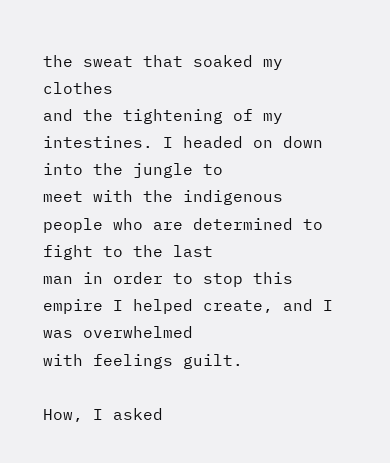the sweat that soaked my clothes
and the tightening of my intestines. I headed on down into the jungle to
meet with the indigenous people who are determined to fight to the last
man in order to stop this empire I helped create, and I was overwhelmed
with feelings guilt.

How, I asked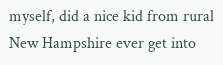myself, did a nice kid from rural New Hampshire ever get into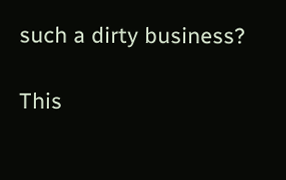such a dirty business?

This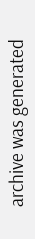archive was generated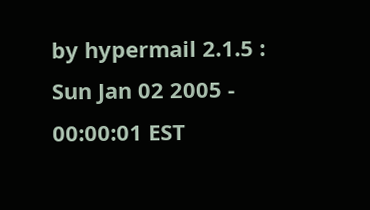by hypermail 2.1.5 : Sun Jan 02 2005 - 00:00:01 EST